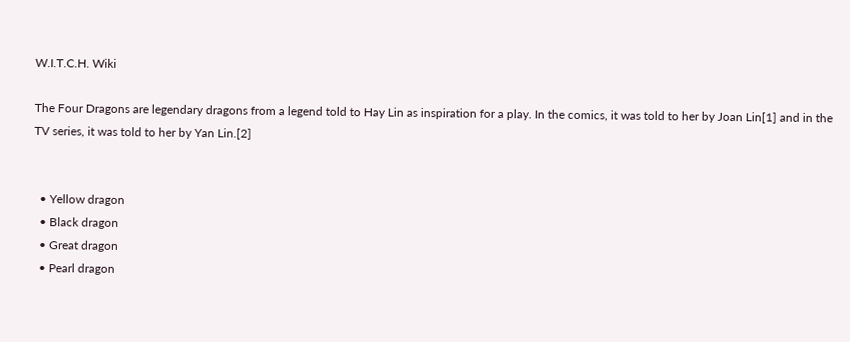W.I.T.C.H. Wiki

The Four Dragons are legendary dragons from a legend told to Hay Lin as inspiration for a play. In the comics, it was told to her by Joan Lin[1] and in the TV series, it was told to her by Yan Lin.[2]


  • Yellow dragon
  • Black dragon
  • Great dragon
  • Pearl dragon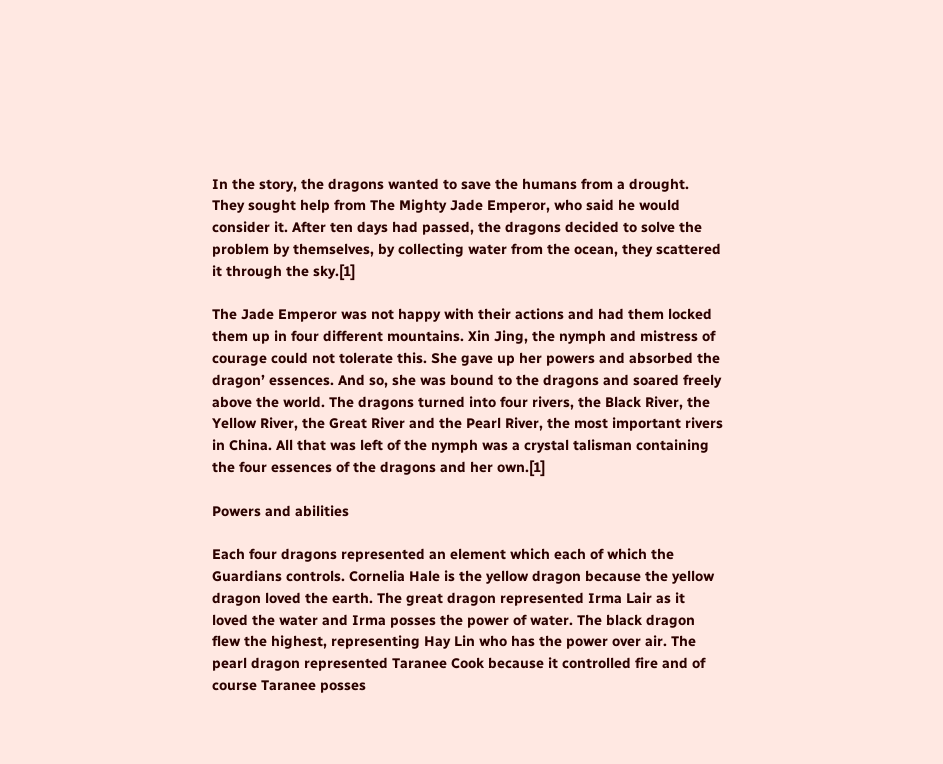In the story, the dragons wanted to save the humans from a drought. They sought help from The Mighty Jade Emperor, who said he would consider it. After ten days had passed, the dragons decided to solve the problem by themselves, by collecting water from the ocean, they scattered it through the sky.[1]

The Jade Emperor was not happy with their actions and had them locked them up in four different mountains. Xin Jing, the nymph and mistress of courage could not tolerate this. She gave up her powers and absorbed the dragon’ essences. And so, she was bound to the dragons and soared freely above the world. The dragons turned into four rivers, the Black River, the Yellow River, the Great River and the Pearl River, the most important rivers in China. All that was left of the nymph was a crystal talisman containing the four essences of the dragons and her own.[1]

Powers and abilities

Each four dragons represented an element which each of which the Guardians controls. Cornelia Hale is the yellow dragon because the yellow dragon loved the earth. The great dragon represented Irma Lair as it loved the water and Irma posses the power of water. The black dragon flew the highest, representing Hay Lin who has the power over air. The pearl dragon represented Taranee Cook because it controlled fire and of course Taranee posses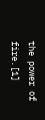the power of fire.[1]